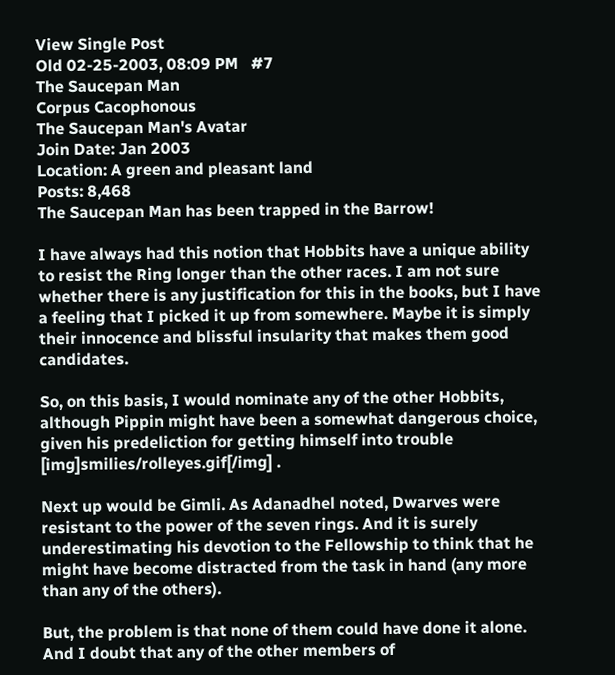View Single Post
Old 02-25-2003, 08:09 PM   #7
The Saucepan Man
Corpus Cacophonous
The Saucepan Man's Avatar
Join Date: Jan 2003
Location: A green and pleasant land
Posts: 8,468
The Saucepan Man has been trapped in the Barrow!

I have always had this notion that Hobbits have a unique ability to resist the Ring longer than the other races. I am not sure whether there is any justification for this in the books, but I have a feeling that I picked it up from somewhere. Maybe it is simply their innocence and blissful insularity that makes them good candidates.

So, on this basis, I would nominate any of the other Hobbits, although Pippin might have been a somewhat dangerous choice, given his predeliction for getting himself into trouble [img]smilies/rolleyes.gif[/img] .

Next up would be Gimli. As Adanadhel noted, Dwarves were resistant to the power of the seven rings. And it is surely underestimating his devotion to the Fellowship to think that he might have become distracted from the task in hand (any more than any of the others).

But, the problem is that none of them could have done it alone. And I doubt that any of the other members of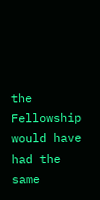the Fellowship would have had the same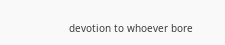devotion to whoever bore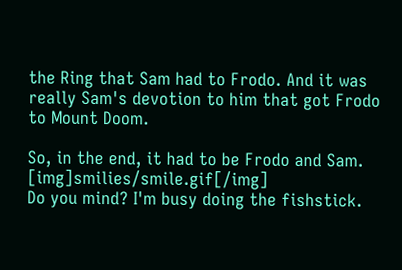the Ring that Sam had to Frodo. And it was really Sam's devotion to him that got Frodo to Mount Doom.

So, in the end, it had to be Frodo and Sam. [img]smilies/smile.gif[/img]
Do you mind? I'm busy doing the fishstick.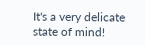It's a very delicate state of mind!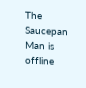The Saucepan Man is offline